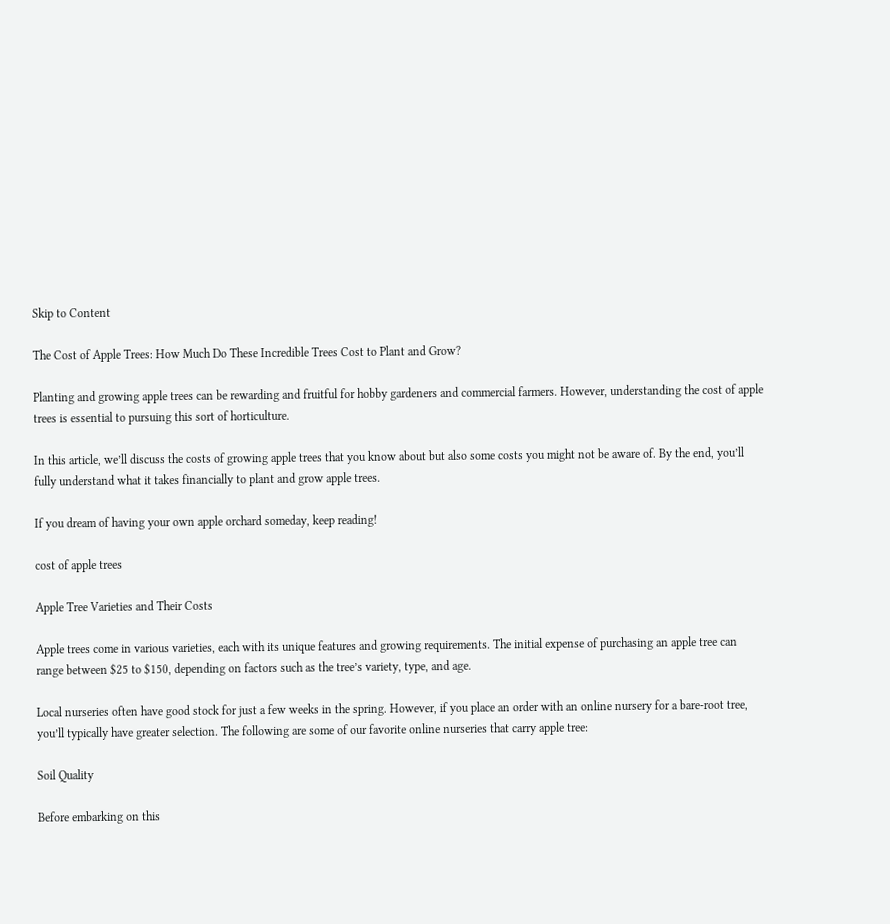Skip to Content

The Cost of Apple Trees: How Much Do These Incredible Trees Cost to Plant and Grow?

Planting and growing apple trees can be rewarding and fruitful for hobby gardeners and commercial farmers. However, understanding the cost of apple trees is essential to pursuing this sort of horticulture.

In this article, we’ll discuss the costs of growing apple trees that you know about but also some costs you might not be aware of. By the end, you’ll fully understand what it takes financially to plant and grow apple trees.

If you dream of having your own apple orchard someday, keep reading!

cost of apple trees

Apple Tree Varieties and Their Costs

Apple trees come in various varieties, each with its unique features and growing requirements. The initial expense of purchasing an apple tree can range between $25 to $150, depending on factors such as the tree’s variety, type, and age.

Local nurseries often have good stock for just a few weeks in the spring. However, if you place an order with an online nursery for a bare-root tree, you’ll typically have greater selection. The following are some of our favorite online nurseries that carry apple tree:

Soil Quality

Before embarking on this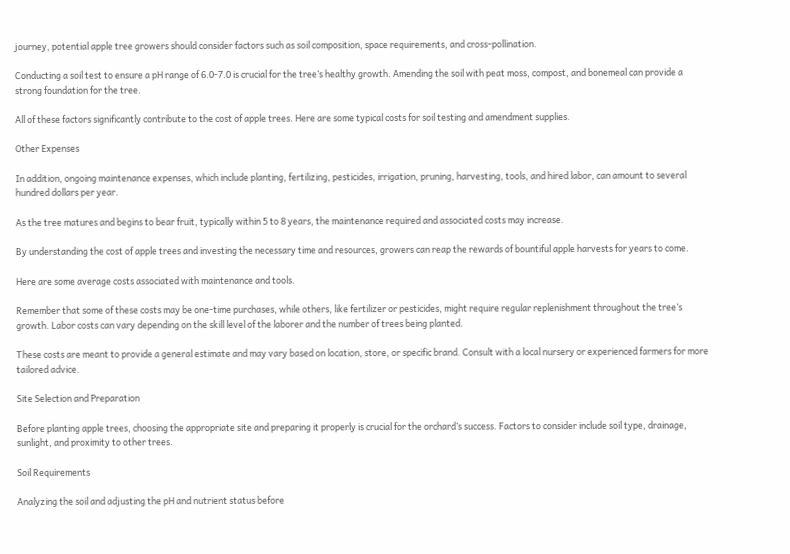journey, potential apple tree growers should consider factors such as soil composition, space requirements, and cross-pollination.

Conducting a soil test to ensure a pH range of 6.0-7.0 is crucial for the tree’s healthy growth. Amending the soil with peat moss, compost, and bonemeal can provide a strong foundation for the tree.

All of these factors significantly contribute to the cost of apple trees. Here are some typical costs for soil testing and amendment supplies.

Other Expenses

In addition, ongoing maintenance expenses, which include planting, fertilizing, pesticides, irrigation, pruning, harvesting, tools, and hired labor, can amount to several hundred dollars per year.

As the tree matures and begins to bear fruit, typically within 5 to 8 years, the maintenance required and associated costs may increase.

By understanding the cost of apple trees and investing the necessary time and resources, growers can reap the rewards of bountiful apple harvests for years to come.

Here are some average costs associated with maintenance and tools.

Remember that some of these costs may be one-time purchases, while others, like fertilizer or pesticides, might require regular replenishment throughout the tree’s growth. Labor costs can vary depending on the skill level of the laborer and the number of trees being planted.

These costs are meant to provide a general estimate and may vary based on location, store, or specific brand. Consult with a local nursery or experienced farmers for more tailored advice.

Site Selection and Preparation

Before planting apple trees, choosing the appropriate site and preparing it properly is crucial for the orchard’s success. Factors to consider include soil type, drainage, sunlight, and proximity to other trees.

Soil Requirements

Analyzing the soil and adjusting the pH and nutrient status before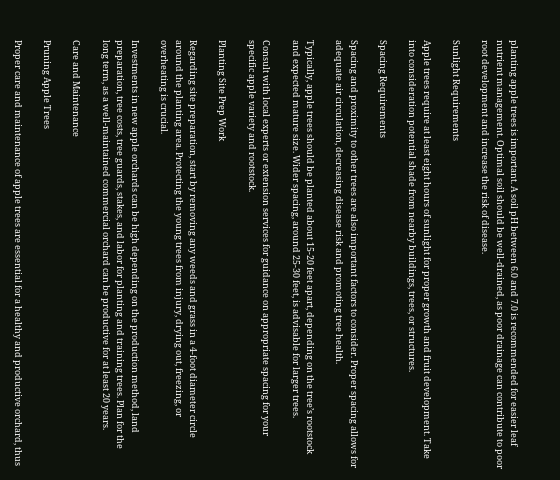planting apple trees is important. A soil pH between 6.0 and 7.0 is recommended for easier leaf nutrient management. Optimal soil should be well-drained, as poor drainage can contribute to poor root development and increase the risk of disease.

Sunlight Requirements

Apple trees require at least eight hours of sunlight for proper growth and fruit development. Take into consideration potential shade from nearby buildings, trees, or structures.

Spacing Requirements

Spacing and proximity to other trees are also important factors to consider. Proper spacing allows for adequate air circulation, decreasing disease risk and promoting tree health.

Typically, apple trees should be planted about 15-20 feet apart, depending on the tree’s rootstock and expected mature size. Wider spacing, around 25-30 feet, is advisable for larger trees.

Consult with local experts or extension services for guidance on appropriate spacing for your specific apple variety and rootstock.

Planting Site Prep Work

Regarding site preparation, start by removing any weeds and grass in a 4-foot diameter circle around the planting area. Protecting the young trees from injury, drying out, freezing, or overheating is crucial.

Investments in new apple orchards can be high depending on the production method, land preparation, tree costs, tree guards, stakes, and labor for planting and training trees. Plan for the long term, as a well-maintained commercial orchard can be productive for at least 20 years.

Care and Maintenance

Pruning Apple Trees

Proper care and maintenance of apple trees are essential for a healthy and productive orchard, thus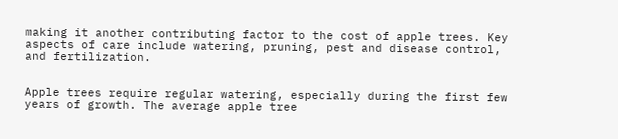making it another contributing factor to the cost of apple trees. Key aspects of care include watering, pruning, pest and disease control, and fertilization.


Apple trees require regular watering, especially during the first few years of growth. The average apple tree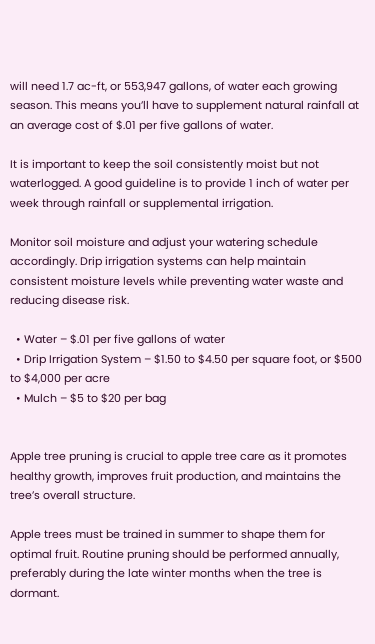will need 1.7 ac-ft, or 553,947 gallons, of water each growing season. This means you’ll have to supplement natural rainfall at an average cost of $.01 per five gallons of water.

It is important to keep the soil consistently moist but not waterlogged. A good guideline is to provide 1 inch of water per week through rainfall or supplemental irrigation.

Monitor soil moisture and adjust your watering schedule accordingly. Drip irrigation systems can help maintain consistent moisture levels while preventing water waste and reducing disease risk.

  • Water – $.01 per five gallons of water
  • Drip Irrigation System – $1.50 to $4.50 per square foot, or $500 to $4,000 per acre
  • Mulch – $5 to $20 per bag


Apple tree pruning is crucial to apple tree care as it promotes healthy growth, improves fruit production, and maintains the tree’s overall structure.

Apple trees must be trained in summer to shape them for optimal fruit. Routine pruning should be performed annually, preferably during the late winter months when the tree is dormant.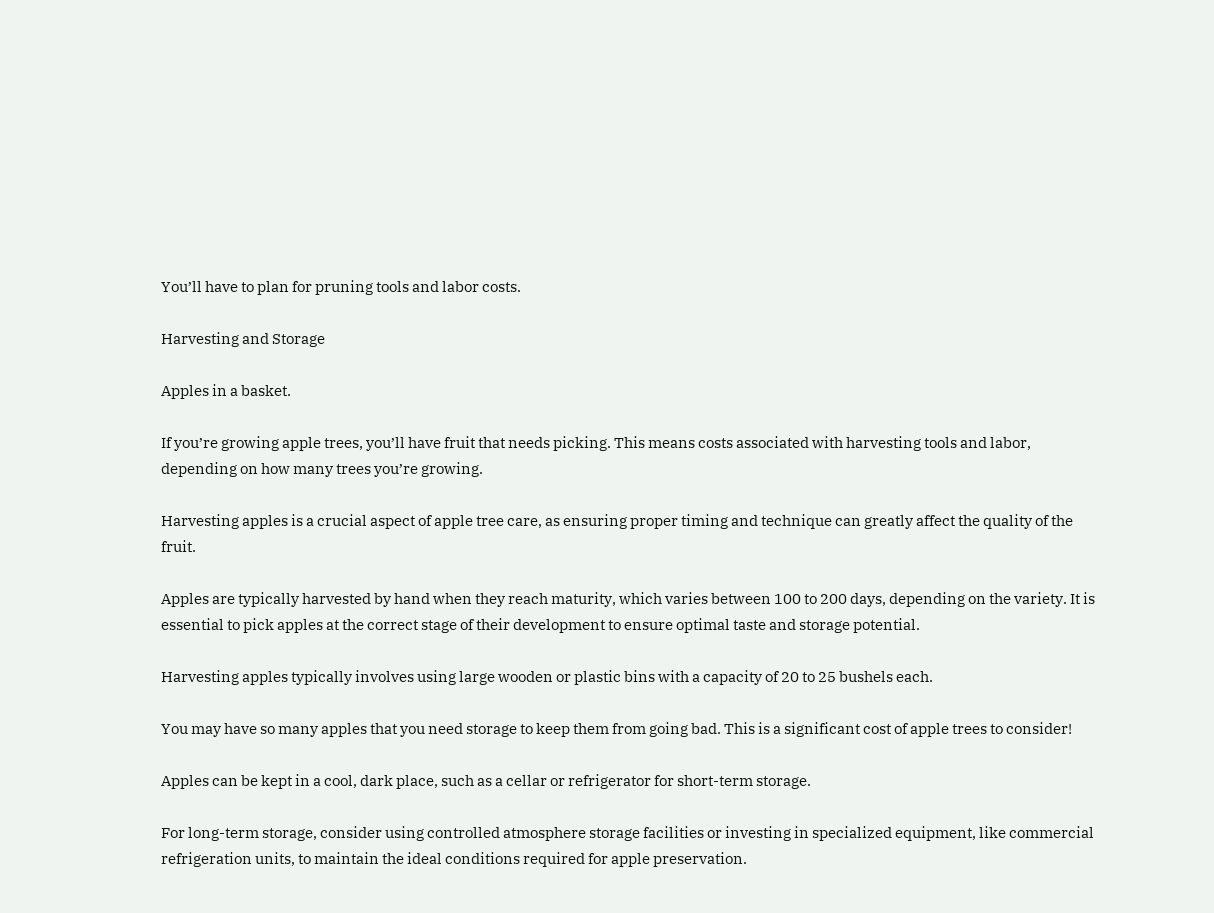You’ll have to plan for pruning tools and labor costs.

Harvesting and Storage

Apples in a basket.

If you’re growing apple trees, you’ll have fruit that needs picking. This means costs associated with harvesting tools and labor, depending on how many trees you’re growing.

Harvesting apples is a crucial aspect of apple tree care, as ensuring proper timing and technique can greatly affect the quality of the fruit.

Apples are typically harvested by hand when they reach maturity, which varies between 100 to 200 days, depending on the variety. It is essential to pick apples at the correct stage of their development to ensure optimal taste and storage potential.

Harvesting apples typically involves using large wooden or plastic bins with a capacity of 20 to 25 bushels each.

You may have so many apples that you need storage to keep them from going bad. This is a significant cost of apple trees to consider!

Apples can be kept in a cool, dark place, such as a cellar or refrigerator for short-term storage.

For long-term storage, consider using controlled atmosphere storage facilities or investing in specialized equipment, like commercial refrigeration units, to maintain the ideal conditions required for apple preservation.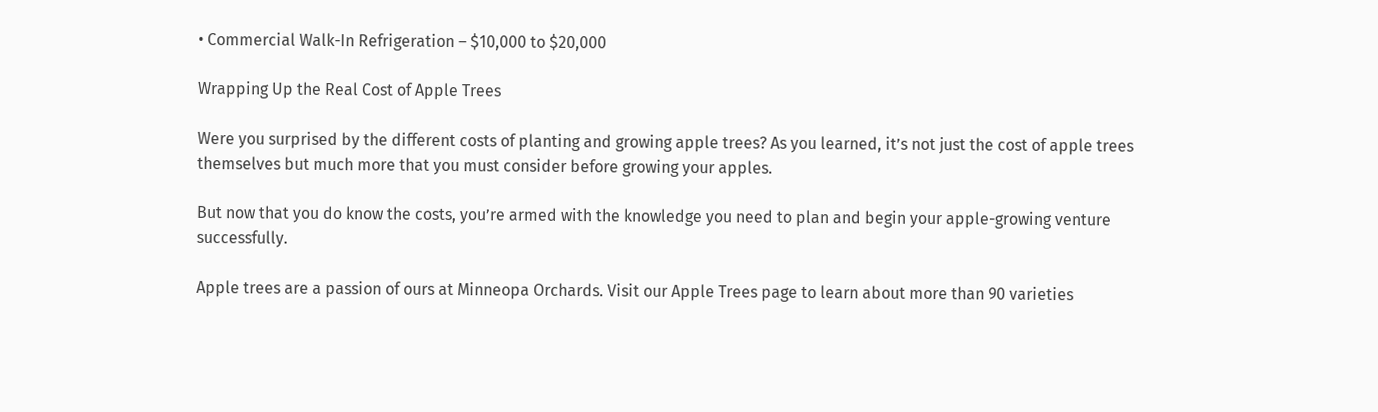• Commercial Walk-In Refrigeration – $10,000 to $20,000

Wrapping Up the Real Cost of Apple Trees

Were you surprised by the different costs of planting and growing apple trees? As you learned, it’s not just the cost of apple trees themselves but much more that you must consider before growing your apples.

But now that you do know the costs, you’re armed with the knowledge you need to plan and begin your apple-growing venture successfully.

Apple trees are a passion of ours at Minneopa Orchards. Visit our Apple Trees page to learn about more than 90 varieties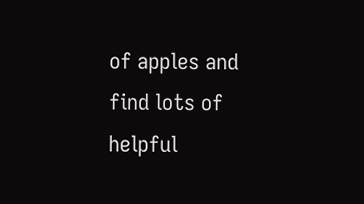of apples and find lots of helpful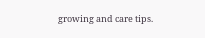growing and care tips.